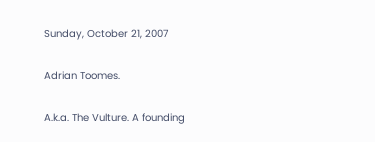Sunday, October 21, 2007

Adrian Toomes.

A.k.a. The Vulture. A founding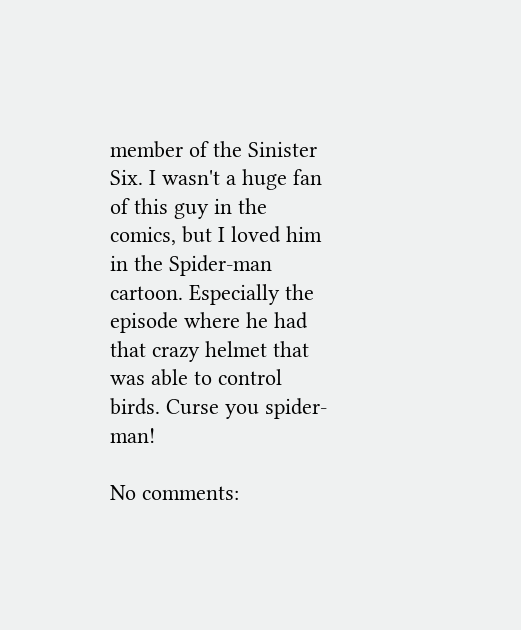member of the Sinister Six. I wasn't a huge fan of this guy in the comics, but I loved him in the Spider-man cartoon. Especially the episode where he had that crazy helmet that was able to control birds. Curse you spider-man!

No comments: